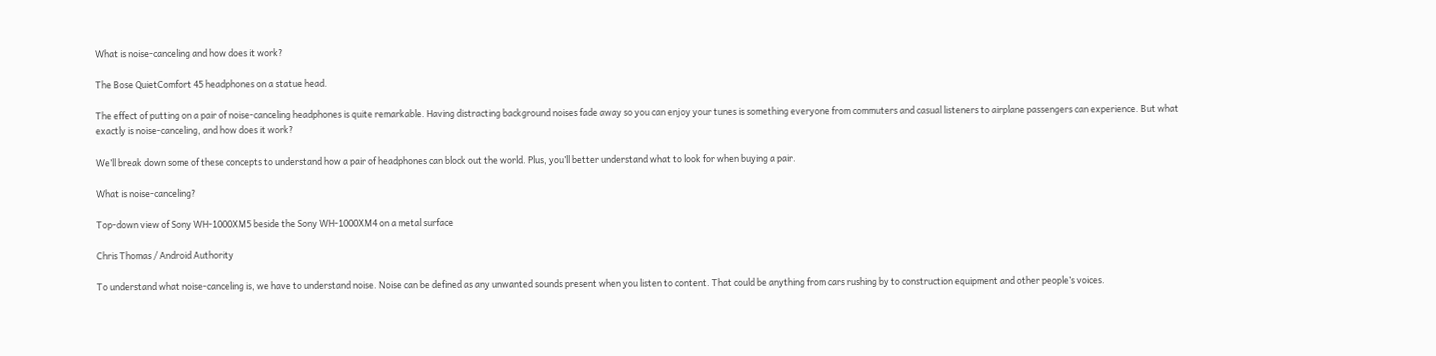What is noise-canceling and how does it work?

The Bose QuietComfort 45 headphones on a statue head.

The effect of putting on a pair of noise-canceling headphones is quite remarkable. Having distracting background noises fade away so you can enjoy your tunes is something everyone from commuters and casual listeners to airplane passengers can experience. But what exactly is noise-canceling, and how does it work?

We’ll break down some of these concepts to understand how a pair of headphones can block out the world. Plus, you’ll better understand what to look for when buying a pair.

What is noise-canceling?

Top-down view of Sony WH-1000XM5 beside the Sony WH-1000XM4 on a metal surface

Chris Thomas / Android Authority

To understand what noise-canceling is, we have to understand noise. Noise can be defined as any unwanted sounds present when you listen to content. That could be anything from cars rushing by to construction equipment and other people’s voices.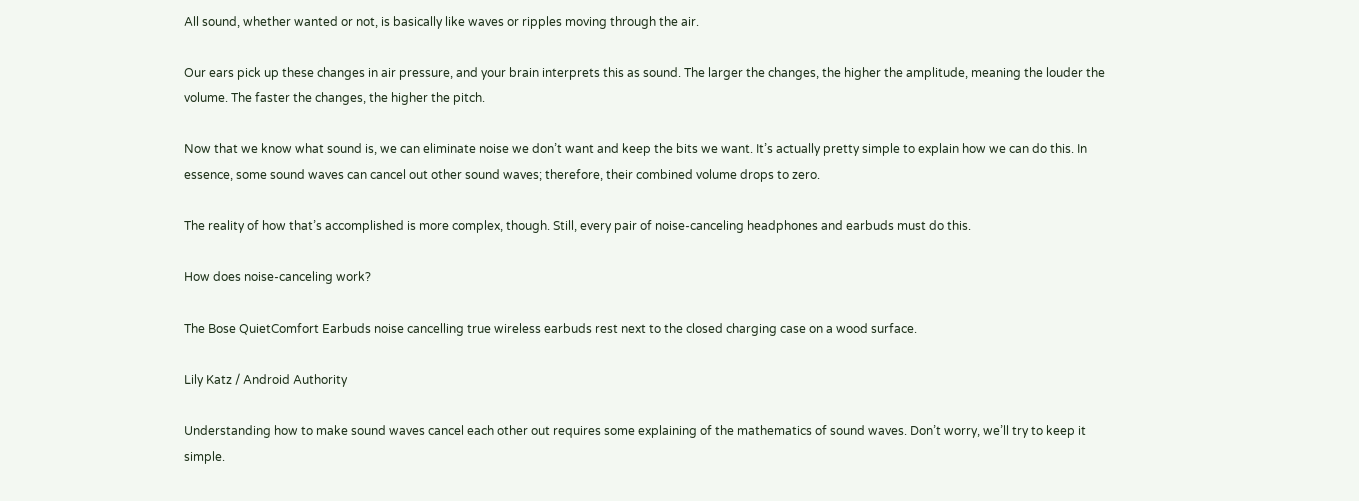All sound, whether wanted or not, is basically like waves or ripples moving through the air.

Our ears pick up these changes in air pressure, and your brain interprets this as sound. The larger the changes, the higher the amplitude, meaning the louder the volume. The faster the changes, the higher the pitch.

Now that we know what sound is, we can eliminate noise we don’t want and keep the bits we want. It’s actually pretty simple to explain how we can do this. In essence, some sound waves can cancel out other sound waves; therefore, their combined volume drops to zero.

The reality of how that’s accomplished is more complex, though. Still, every pair of noise-canceling headphones and earbuds must do this.

How does noise-canceling work?

The Bose QuietComfort Earbuds noise cancelling true wireless earbuds rest next to the closed charging case on a wood surface.

Lily Katz / Android Authority

Understanding how to make sound waves cancel each other out requires some explaining of the mathematics of sound waves. Don’t worry, we’ll try to keep it simple.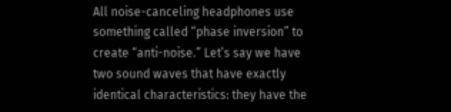All noise-canceling headphones use something called “phase inversion” to create “anti-noise.” Let’s say we have two sound waves that have exactly identical characteristics: they have the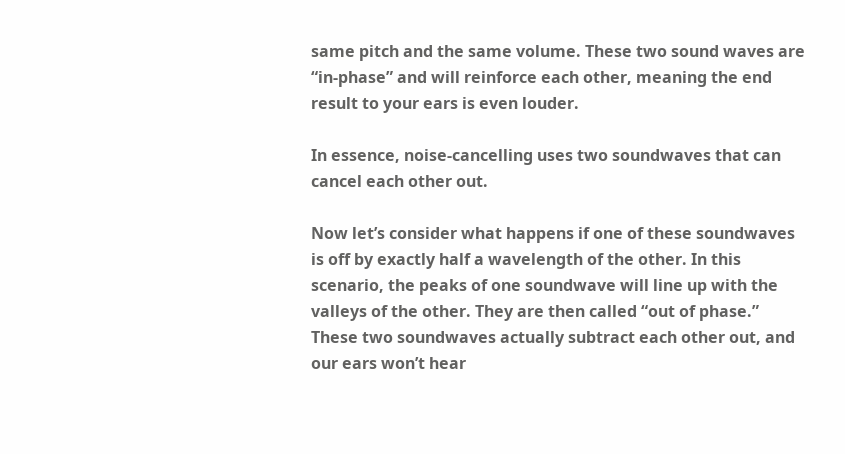same pitch and the same volume. These two sound waves are “in-phase” and will reinforce each other, meaning the end result to your ears is even louder.

In essence, noise-cancelling uses two soundwaves that can cancel each other out.

Now let’s consider what happens if one of these soundwaves is off by exactly half a wavelength of the other. In this scenario, the peaks of one soundwave will line up with the valleys of the other. They are then called “out of phase.” These two soundwaves actually subtract each other out, and our ears won’t hear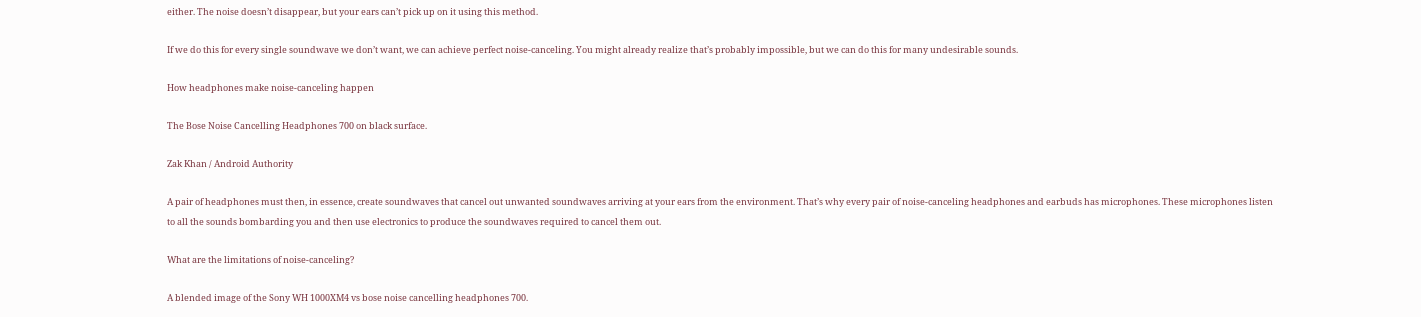either. The noise doesn’t disappear, but your ears can’t pick up on it using this method.

If we do this for every single soundwave we don’t want, we can achieve perfect noise-canceling. You might already realize that’s probably impossible, but we can do this for many undesirable sounds.

How headphones make noise-canceling happen

The Bose Noise Cancelling Headphones 700 on black surface.

Zak Khan / Android Authority

A pair of headphones must then, in essence, create soundwaves that cancel out unwanted soundwaves arriving at your ears from the environment. That’s why every pair of noise-canceling headphones and earbuds has microphones. These microphones listen to all the sounds bombarding you and then use electronics to produce the soundwaves required to cancel them out.

What are the limitations of noise-canceling?

A blended image of the Sony WH 1000XM4 vs bose noise cancelling headphones 700.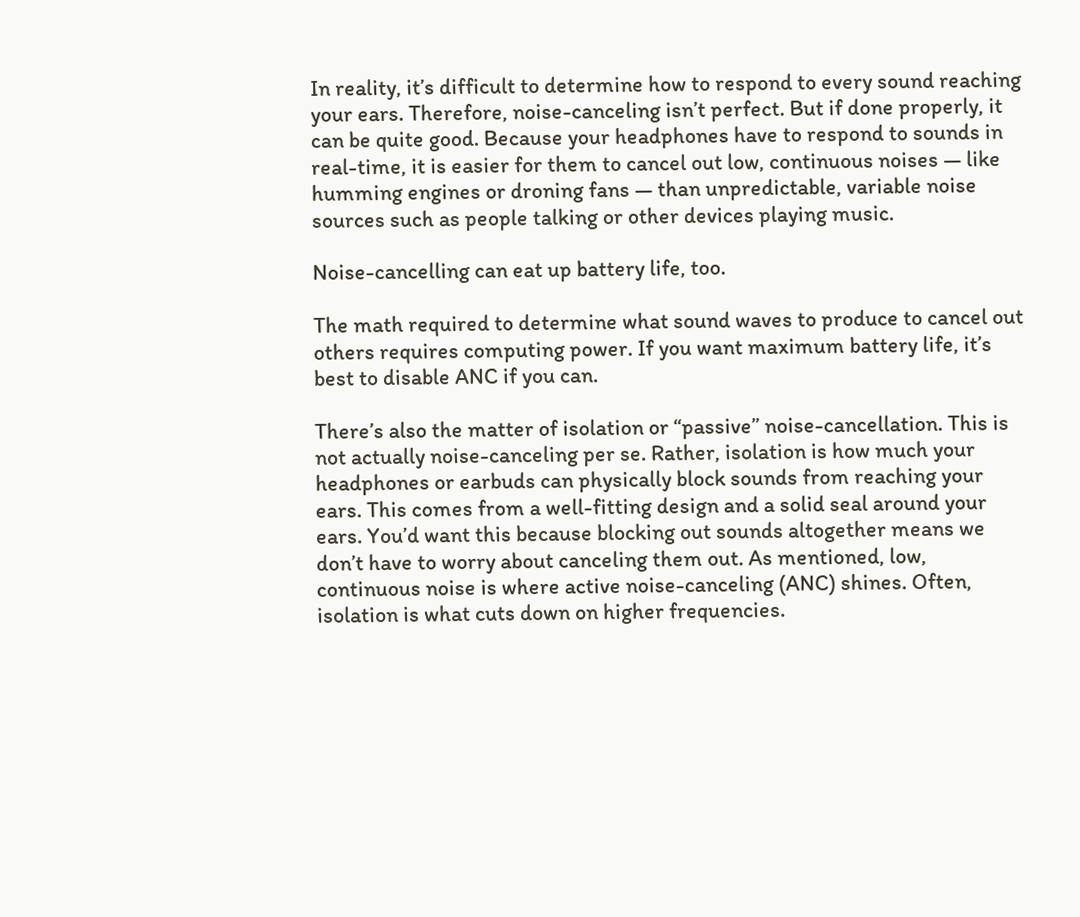In reality, it’s difficult to determine how to respond to every sound reaching your ears. Therefore, noise-canceling isn’t perfect. But if done properly, it can be quite good. Because your headphones have to respond to sounds in real-time, it is easier for them to cancel out low, continuous noises — like humming engines or droning fans — than unpredictable, variable noise sources such as people talking or other devices playing music.

Noise-cancelling can eat up battery life, too.

The math required to determine what sound waves to produce to cancel out others requires computing power. If you want maximum battery life, it’s best to disable ANC if you can.

There’s also the matter of isolation or “passive” noise-cancellation. This is not actually noise-canceling per se. Rather, isolation is how much your headphones or earbuds can physically block sounds from reaching your ears. This comes from a well-fitting design and a solid seal around your ears. You’d want this because blocking out sounds altogether means we don’t have to worry about canceling them out. As mentioned, low, continuous noise is where active noise-canceling (ANC) shines. Often, isolation is what cuts down on higher frequencies.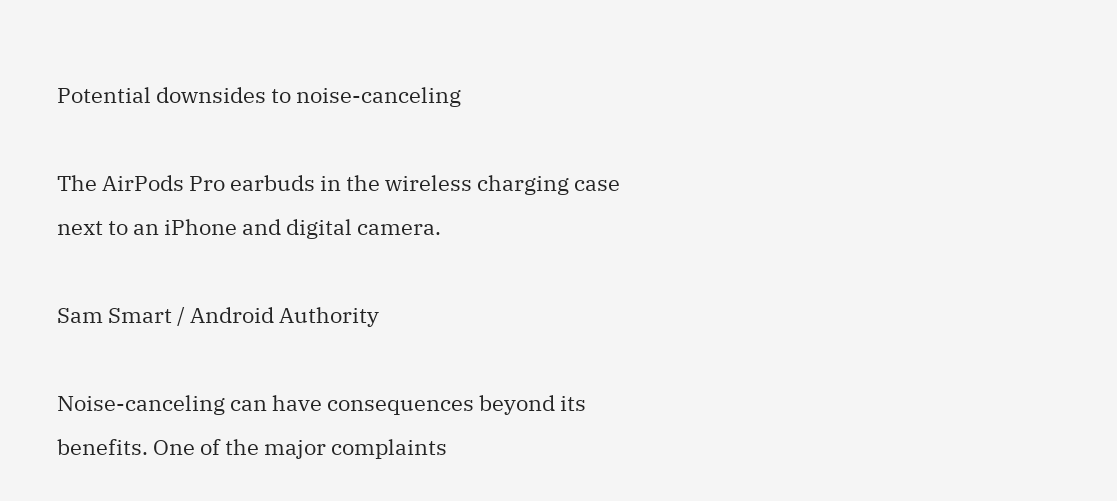Potential downsides to noise-canceling

The AirPods Pro earbuds in the wireless charging case next to an iPhone and digital camera.

Sam Smart / Android Authority

Noise-canceling can have consequences beyond its benefits. One of the major complaints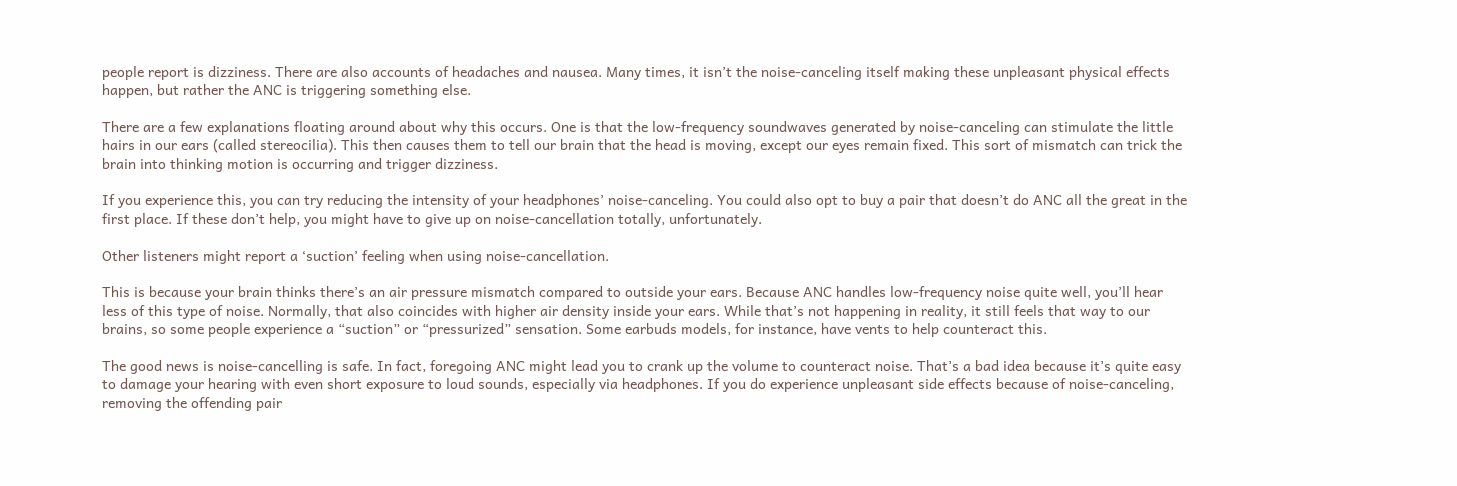people report is dizziness. There are also accounts of headaches and nausea. Many times, it isn’t the noise-canceling itself making these unpleasant physical effects happen, but rather the ANC is triggering something else.

There are a few explanations floating around about why this occurs. One is that the low-frequency soundwaves generated by noise-canceling can stimulate the little hairs in our ears (called stereocilia). This then causes them to tell our brain that the head is moving, except our eyes remain fixed. This sort of mismatch can trick the brain into thinking motion is occurring and trigger dizziness.

If you experience this, you can try reducing the intensity of your headphones’ noise-canceling. You could also opt to buy a pair that doesn’t do ANC all the great in the first place. If these don’t help, you might have to give up on noise-cancellation totally, unfortunately.

Other listeners might report a ‘suction’ feeling when using noise-cancellation.

This is because your brain thinks there’s an air pressure mismatch compared to outside your ears. Because ANC handles low-frequency noise quite well, you’ll hear less of this type of noise. Normally, that also coincides with higher air density inside your ears. While that’s not happening in reality, it still feels that way to our brains, so some people experience a “suction” or “pressurized” sensation. Some earbuds models, for instance, have vents to help counteract this.

The good news is noise-cancelling is safe. In fact, foregoing ANC might lead you to crank up the volume to counteract noise. That’s a bad idea because it’s quite easy to damage your hearing with even short exposure to loud sounds, especially via headphones. If you do experience unpleasant side effects because of noise-canceling, removing the offending pair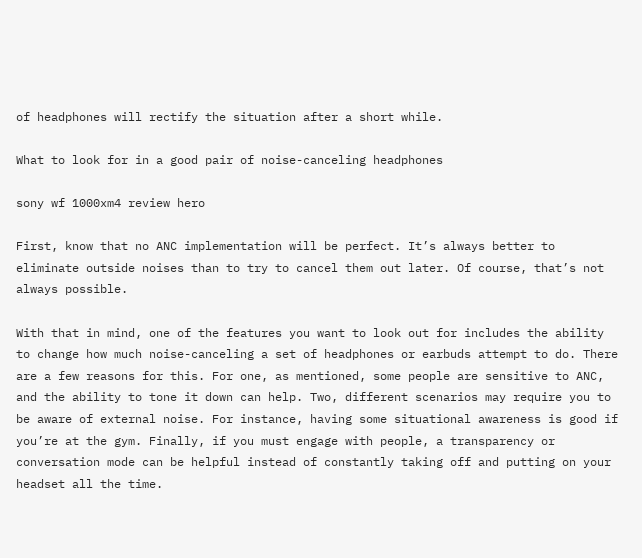of headphones will rectify the situation after a short while.

What to look for in a good pair of noise-canceling headphones

sony wf 1000xm4 review hero

First, know that no ANC implementation will be perfect. It’s always better to eliminate outside noises than to try to cancel them out later. Of course, that’s not always possible.

With that in mind, one of the features you want to look out for includes the ability to change how much noise-canceling a set of headphones or earbuds attempt to do. There are a few reasons for this. For one, as mentioned, some people are sensitive to ANC, and the ability to tone it down can help. Two, different scenarios may require you to be aware of external noise. For instance, having some situational awareness is good if you’re at the gym. Finally, if you must engage with people, a transparency or conversation mode can be helpful instead of constantly taking off and putting on your headset all the time.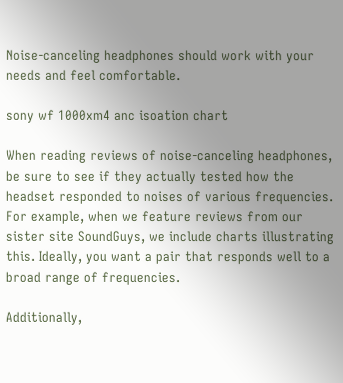Noise-canceling headphones should work with your needs and feel comfortable.

sony wf 1000xm4 anc isoation chart

When reading reviews of noise-canceling headphones, be sure to see if they actually tested how the headset responded to noises of various frequencies. For example, when we feature reviews from our sister site SoundGuys, we include charts illustrating this. Ideally, you want a pair that responds well to a broad range of frequencies.

Additionally,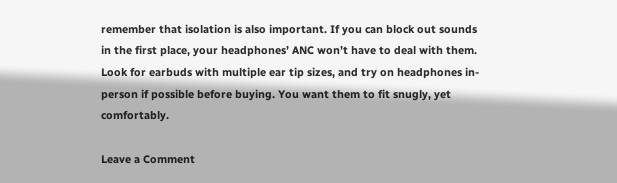remember that isolation is also important. If you can block out sounds in the first place, your headphones’ ANC won’t have to deal with them. Look for earbuds with multiple ear tip sizes, and try on headphones in-person if possible before buying. You want them to fit snugly, yet comfortably.

Leave a Comment